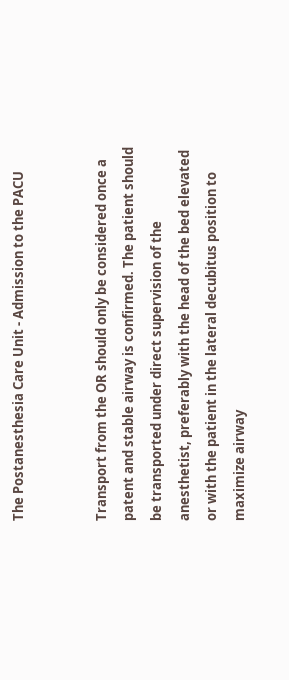The Postanesthesia Care Unit - Admission to the PACU


Transport from the OR should only be considered once a patent and stable airway is confirmed. The patient should be transported under direct supervision of the anesthetist, preferably with the head of the bed elevated or with the patient in the lateral decubitus position to maximize airway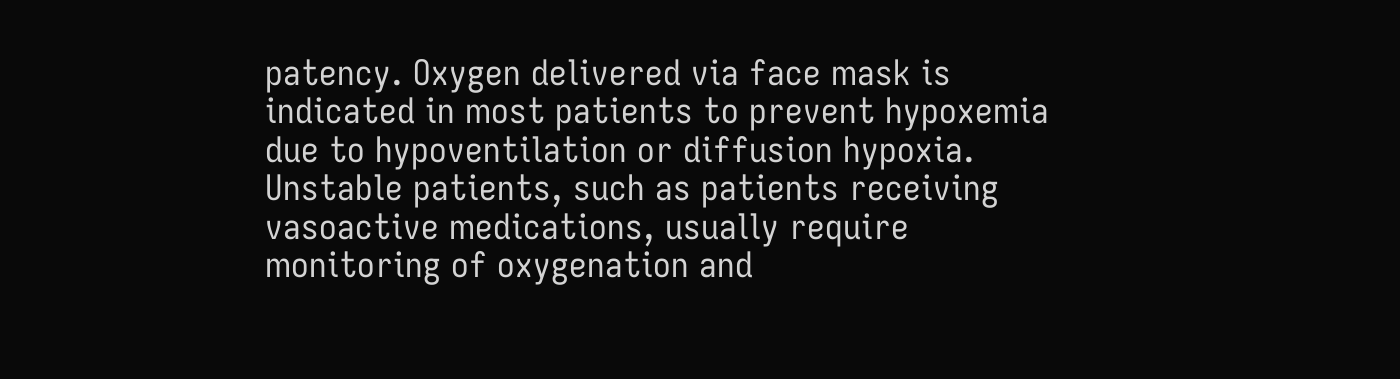patency. Oxygen delivered via face mask is indicated in most patients to prevent hypoxemia due to hypoventilation or diffusion hypoxia. Unstable patients, such as patients receiving vasoactive medications, usually require monitoring of oxygenation and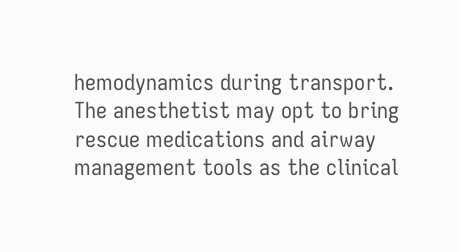hemodynamics during transport. The anesthetist may opt to bring rescue medications and airway management tools as the clinical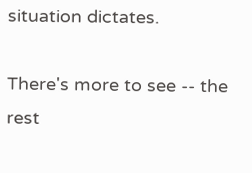situation dictates.

There's more to see -- the rest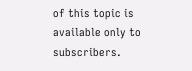of this topic is available only to subscribers.